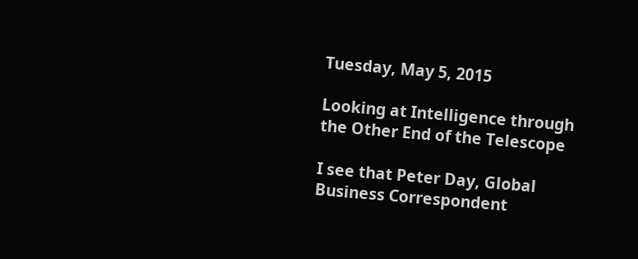Tuesday, May 5, 2015

Looking at Intelligence through the Other End of the Telescope

I see that Peter Day, Global Business Correspondent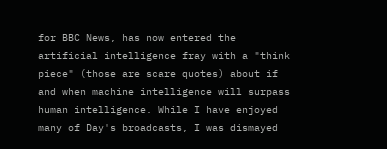for BBC News, has now entered the artificial intelligence fray with a "think piece" (those are scare quotes) about if and when machine intelligence will surpass human intelligence. While I have enjoyed many of Day's broadcasts, I was dismayed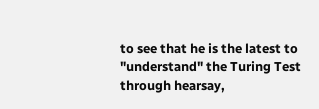to see that he is the latest to "understand" the Turing Test through hearsay,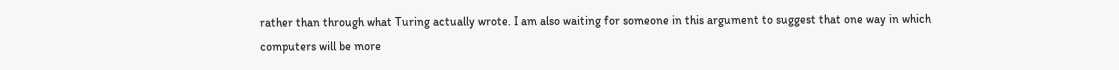rather than through what Turing actually wrote. I am also waiting for someone in this argument to suggest that one way in which computers will be more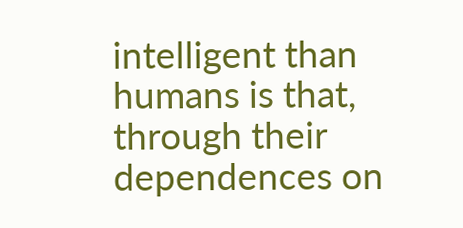intelligent than humans is that, through their dependences on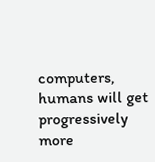computers, humans will get progressively more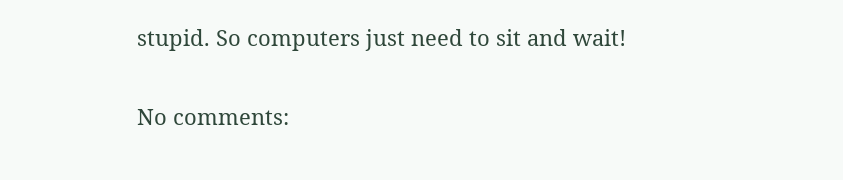stupid. So computers just need to sit and wait!

No comments: